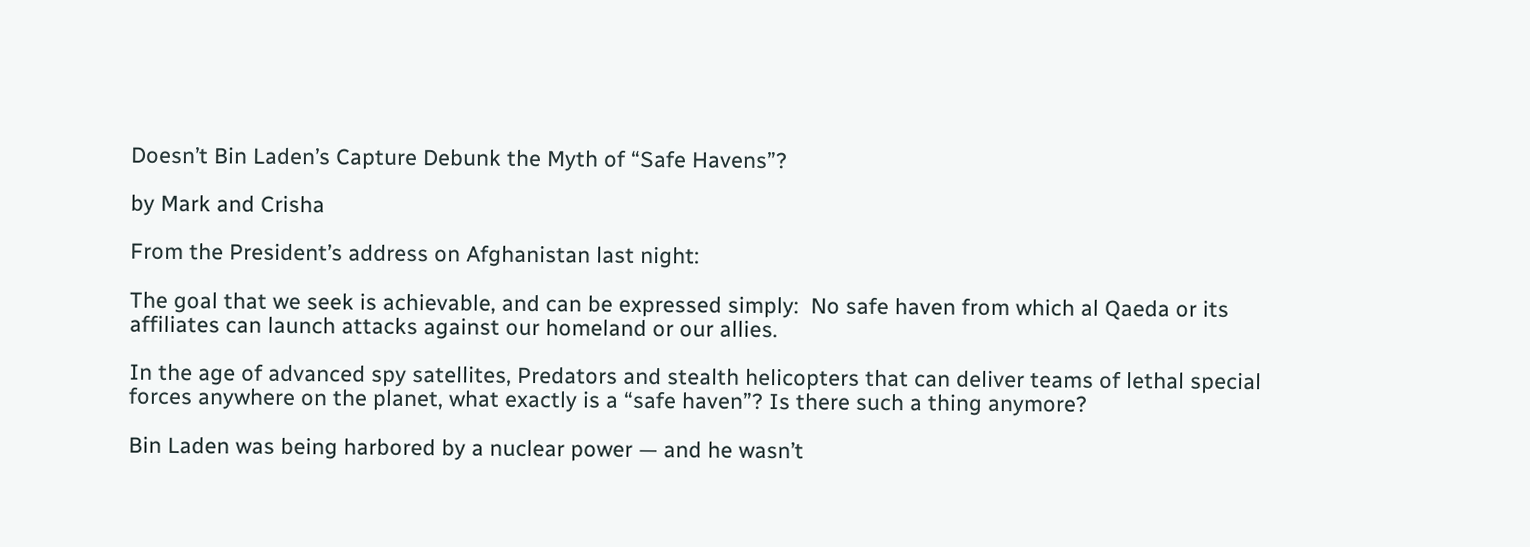Doesn’t Bin Laden’s Capture Debunk the Myth of “Safe Havens”?

by Mark and Crisha

From the President’s address on Afghanistan last night:

The goal that we seek is achievable, and can be expressed simply:  No safe haven from which al Qaeda or its affiliates can launch attacks against our homeland or our allies.

In the age of advanced spy satellites, Predators and stealth helicopters that can deliver teams of lethal special forces anywhere on the planet, what exactly is a “safe haven”? Is there such a thing anymore?

Bin Laden was being harbored by a nuclear power — and he wasn’t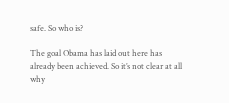safe. So who is?

The goal Obama has laid out here has already been achieved. So it’s not clear at all why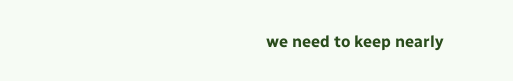we need to keep nearly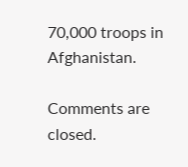70,000 troops in Afghanistan.

Comments are closed.